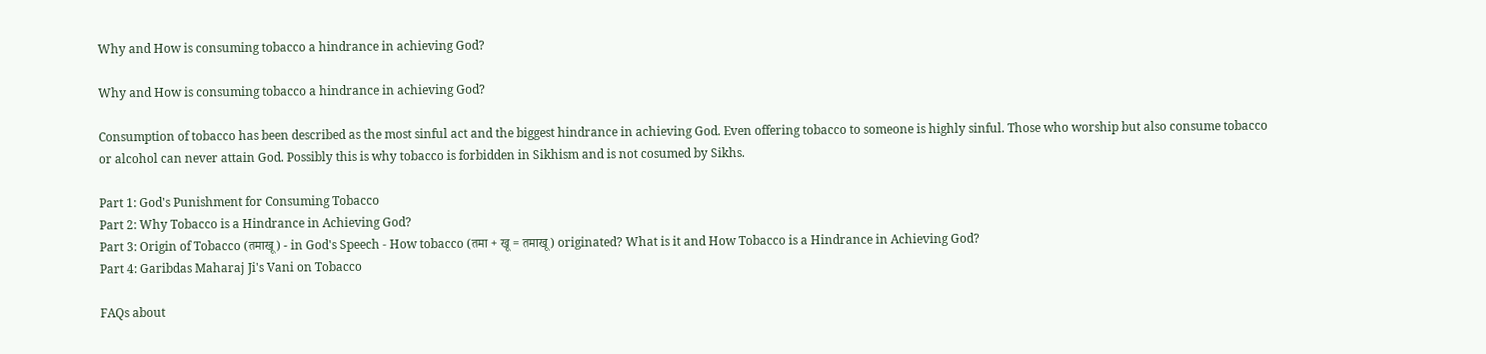Why and How is consuming tobacco a hindrance in achieving God?

Why and How is consuming tobacco a hindrance in achieving God?

Consumption of tobacco has been described as the most sinful act and the biggest hindrance in achieving God. Even offering tobacco to someone is highly sinful. Those who worship but also consume tobacco or alcohol can never attain God. Possibly this is why tobacco is forbidden in Sikhism and is not cosumed by Sikhs.

Part 1: God's Punishment for Consuming Tobacco
Part 2: Why Tobacco is a Hindrance in Achieving God?
Part 3: Origin of Tobacco (तमाखू) - in God's Speech - How tobacco (तमा + खू = तमाखू) originated? What is it and How Tobacco is a Hindrance in Achieving God?
Part 4: Garibdas Maharaj Ji's Vani on Tobacco

FAQs about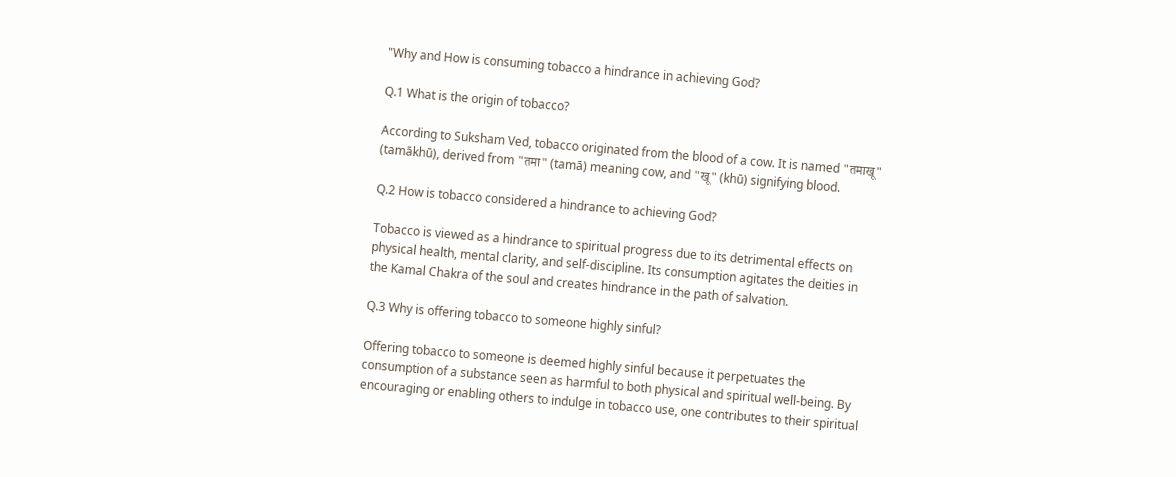"Why and How is consuming tobacco a hindrance in achieving God?

Q.1 What is the origin of tobacco?

According to Suksham Ved, tobacco originated from the blood of a cow. It is named "तमाखू" (tamākhū), derived from "तमा" (tamā) meaning cow, and "खू" (khū) signifying blood.

Q.2 How is tobacco considered a hindrance to achieving God?

Tobacco is viewed as a hindrance to spiritual progress due to its detrimental effects on physical health, mental clarity, and self-discipline. Its consumption agitates the deities in the Kamal Chakra of the soul and creates hindrance in the path of salvation.

Q.3 Why is offering tobacco to someone highly sinful?

Offering tobacco to someone is deemed highly sinful because it perpetuates the consumption of a substance seen as harmful to both physical and spiritual well-being. By encouraging or enabling others to indulge in tobacco use, one contributes to their spiritual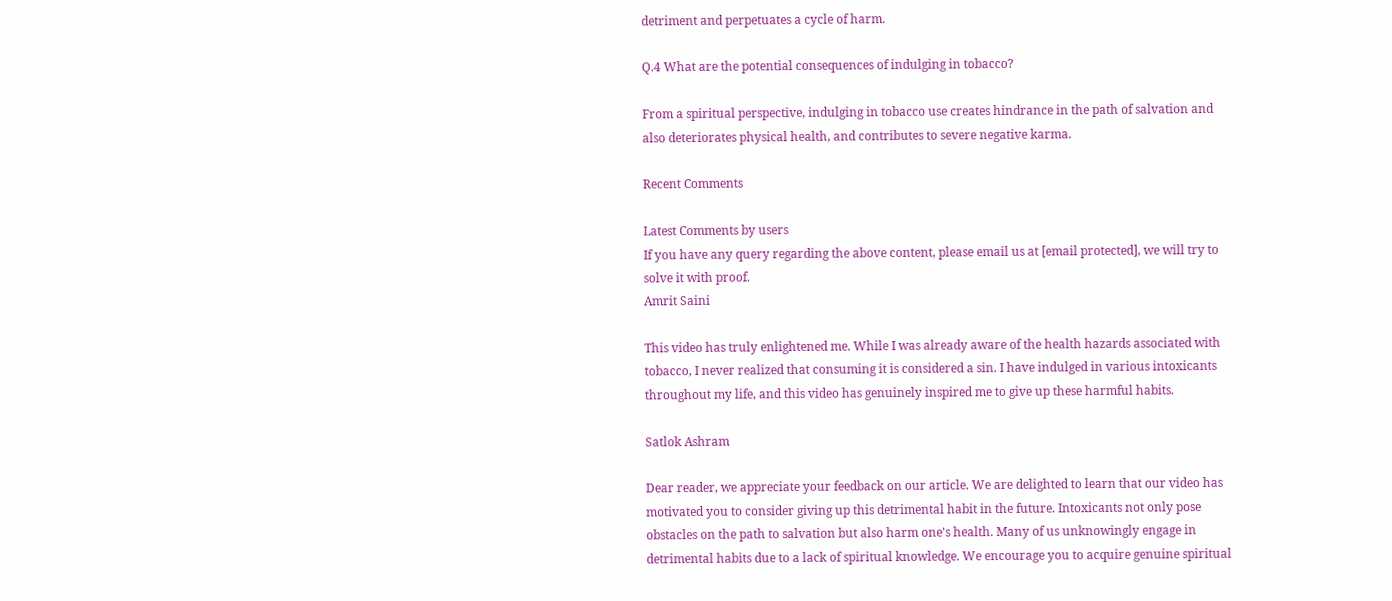detriment and perpetuates a cycle of harm.

Q.4 What are the potential consequences of indulging in tobacco?

From a spiritual perspective, indulging in tobacco use creates hindrance in the path of salvation and also deteriorates physical health, and contributes to severe negative karma.

Recent Comments

Latest Comments by users
If you have any query regarding the above content, please email us at [email protected], we will try to solve it with proof.
Amrit Saini

This video has truly enlightened me. While I was already aware of the health hazards associated with tobacco, I never realized that consuming it is considered a sin. I have indulged in various intoxicants throughout my life, and this video has genuinely inspired me to give up these harmful habits.

Satlok Ashram

Dear reader, we appreciate your feedback on our article. We are delighted to learn that our video has motivated you to consider giving up this detrimental habit in the future. Intoxicants not only pose obstacles on the path to salvation but also harm one's health. Many of us unknowingly engage in detrimental habits due to a lack of spiritual knowledge. We encourage you to acquire genuine spiritual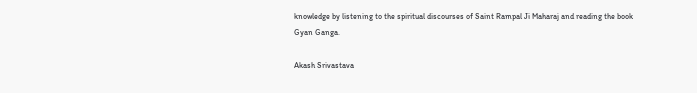knowledge by listening to the spiritual discourses of Saint Rampal Ji Maharaj and reading the book Gyan Ganga.

Akash Srivastava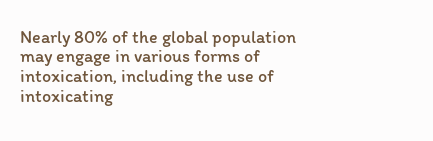Nearly 80% of the global population may engage in various forms of intoxication, including the use of intoxicating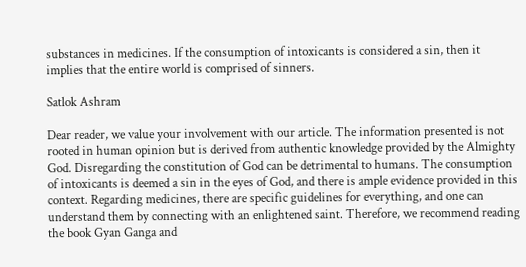substances in medicines. If the consumption of intoxicants is considered a sin, then it implies that the entire world is comprised of sinners.

Satlok Ashram

Dear reader, we value your involvement with our article. The information presented is not rooted in human opinion but is derived from authentic knowledge provided by the Almighty God. Disregarding the constitution of God can be detrimental to humans. The consumption of intoxicants is deemed a sin in the eyes of God, and there is ample evidence provided in this context. Regarding medicines, there are specific guidelines for everything, and one can understand them by connecting with an enlightened saint. Therefore, we recommend reading the book Gyan Ganga and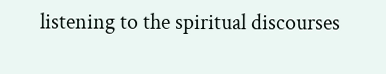listening to the spiritual discourses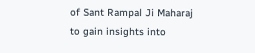of Sant Rampal Ji Maharaj to gain insights into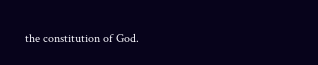the constitution of God.